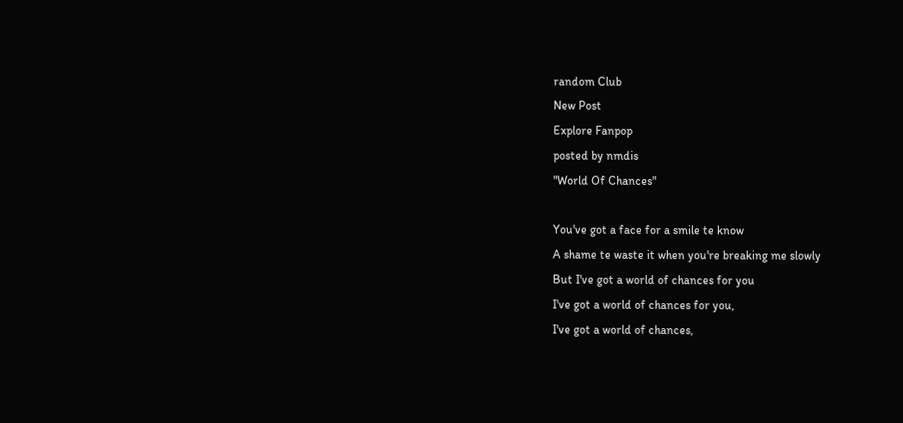random Club
New Post
Explore Fanpop
posted by nmdis
"World Of Chances"

You've got a face for a smile te know
A shame te waste it when you're breaking me slowly
But I've got a world of chances for you
I've got a world of chances for you,
I've got a world of chances,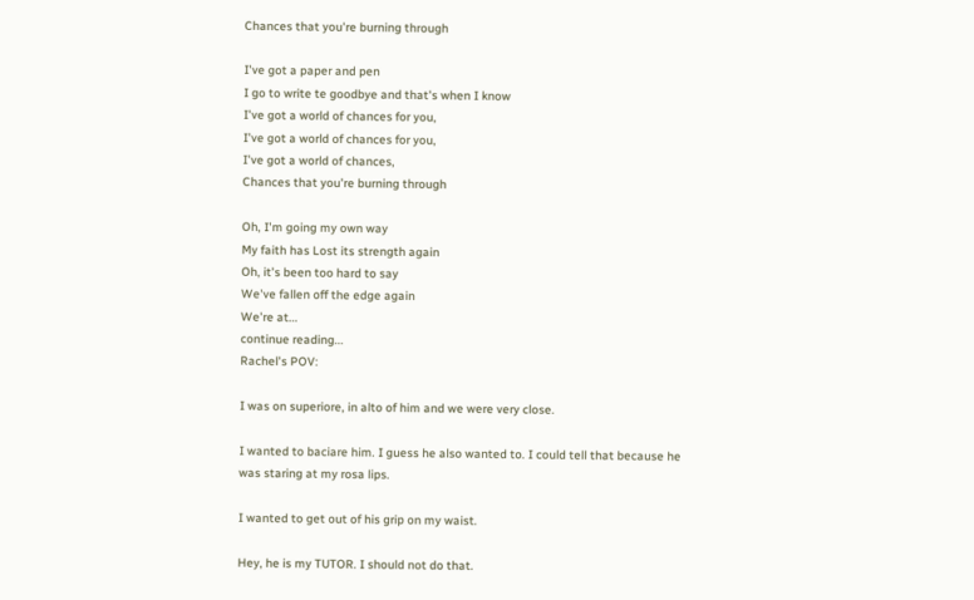Chances that you're burning through

I've got a paper and pen
I go to write te goodbye and that's when I know
I've got a world of chances for you,
I've got a world of chances for you,
I've got a world of chances,
Chances that you're burning through

Oh, I'm going my own way
My faith has Lost its strength again
Oh, it's been too hard to say
We've fallen off the edge again
We're at...
continue reading...
Rachel's POV:

I was on superiore, in alto of him and we were very close.

I wanted to baciare him. I guess he also wanted to. I could tell that because he was staring at my rosa lips.

I wanted to get out of his grip on my waist.

Hey, he is my TUTOR. I should not do that.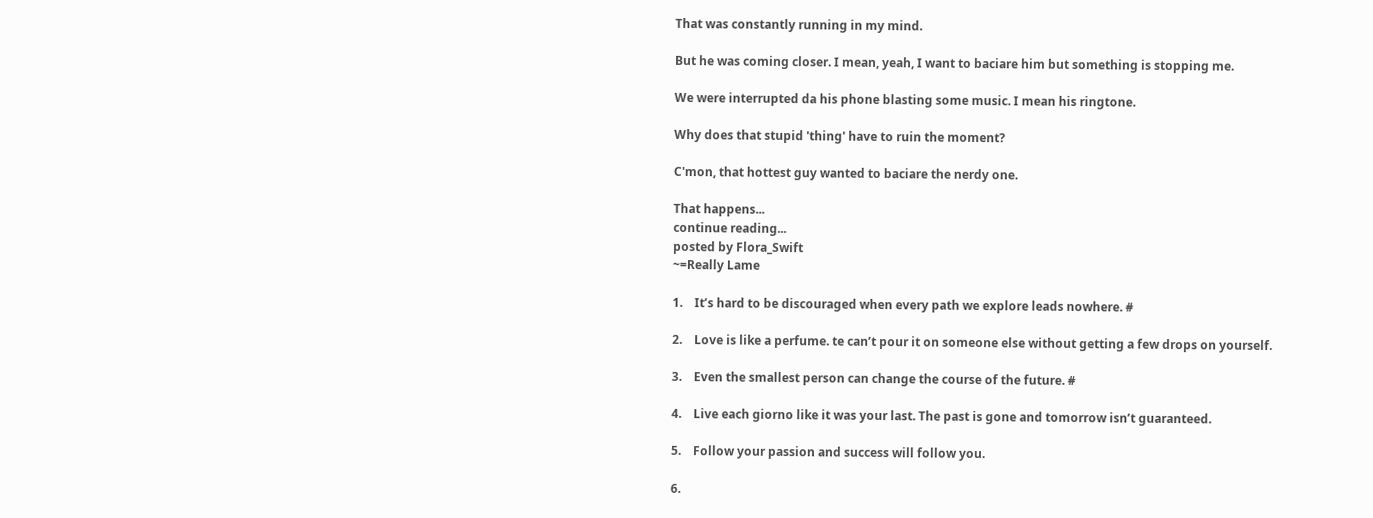That was constantly running in my mind.

But he was coming closer. I mean, yeah, I want to baciare him but something is stopping me.

We were interrupted da his phone blasting some music. I mean his ringtone.

Why does that stupid 'thing' have to ruin the moment?

C'mon, that hottest guy wanted to baciare the nerdy one.

That happens...
continue reading...
posted by Flora_Swift
~=Really Lame

1.    It’s hard to be discouraged when every path we explore leads nowhere. #

2.    Love is like a perfume. te can’t pour it on someone else without getting a few drops on yourself.

3.    Even the smallest person can change the course of the future. #

4.    Live each giorno like it was your last. The past is gone and tomorrow isn’t guaranteed.

5.    Follow your passion and success will follow you.

6.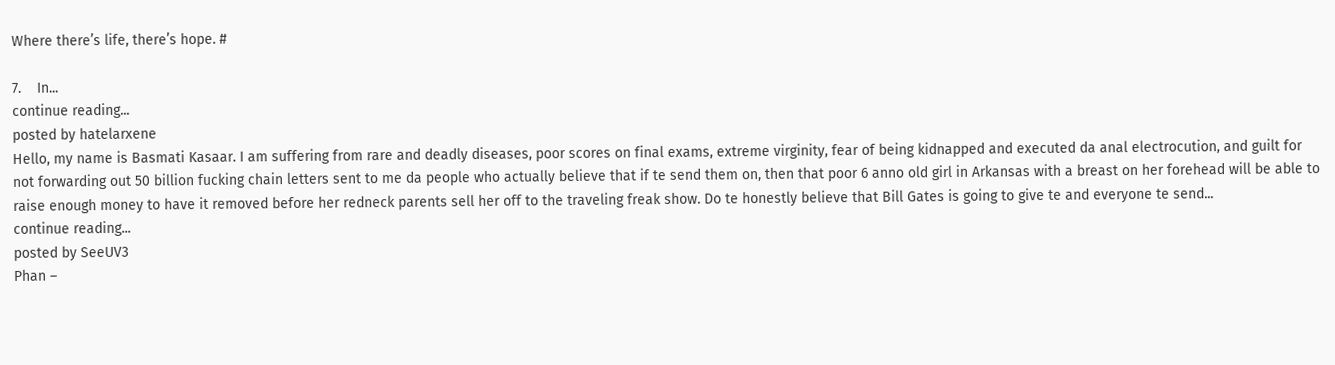Where there’s life, there’s hope. #

7.    In...
continue reading...
posted by hatelarxene
Hello, my name is Basmati Kasaar. I am suffering from rare and deadly diseases, poor scores on final exams, extreme virginity, fear of being kidnapped and executed da anal electrocution, and guilt for not forwarding out 50 billion fucking chain letters sent to me da people who actually believe that if te send them on, then that poor 6 anno old girl in Arkansas with a breast on her forehead will be able to raise enough money to have it removed before her redneck parents sell her off to the traveling freak show. Do te honestly believe that Bill Gates is going to give te and everyone te send...
continue reading...
posted by SeeUV3
Phan –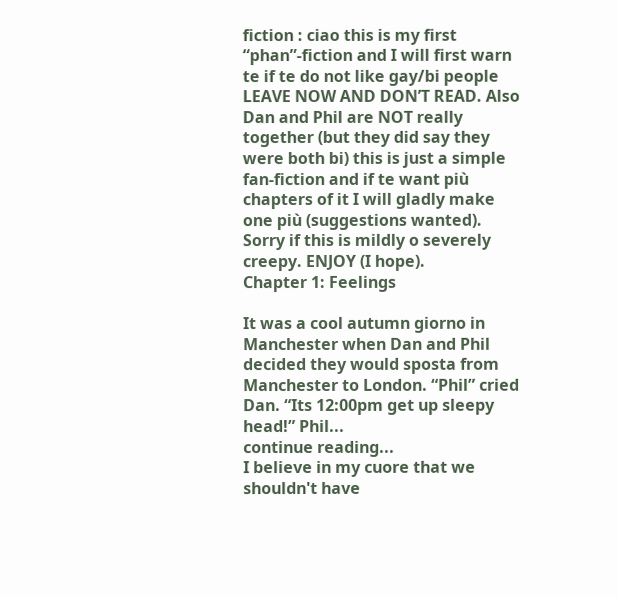fiction : ciao this is my first “phan”-fiction and I will first warn te if te do not like gay/bi people LEAVE NOW AND DON’T READ. Also Dan and Phil are NOT really together (but they did say they were both bi) this is just a simple fan-fiction and if te want più chapters of it I will gladly make one più (suggestions wanted). Sorry if this is mildly o severely creepy. ENJOY (I hope).
Chapter 1: Feelings

It was a cool autumn giorno in Manchester when Dan and Phil decided they would sposta from Manchester to London. “Phil” cried Dan. “Its 12:00pm get up sleepy head!” Phil...
continue reading...
I believe in my cuore that we shouldn't have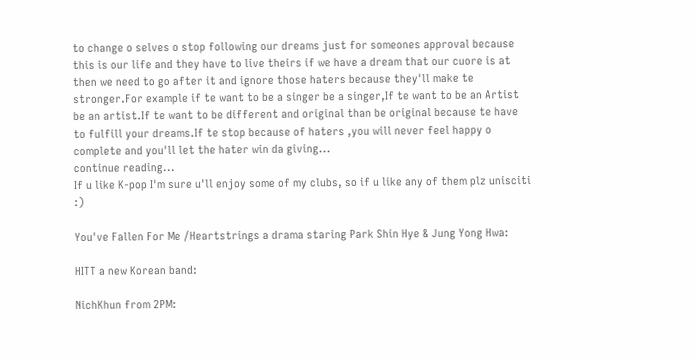to change o selves o stop following our dreams just for someones approval because this is our life and they have to live theirs if we have a dream that our cuore is at then we need to go after it and ignore those haters because they'll make te stronger.For example if te want to be a singer be a singer,If te want to be an Artist be an artist.If te want to be different and original than be original because te have to fulfill your dreams.If te stop because of haters ,you will never feel happy o complete and you'll let the hater win da giving...
continue reading...
If u like K-pop I'm sure u'll enjoy some of my clubs, so if u like any of them plz unisciti :)

You've Fallen For Me /Heartstrings a drama staring Park Shin Hye & Jung Yong Hwa:

HITT a new Korean band:

NichKhun from 2PM: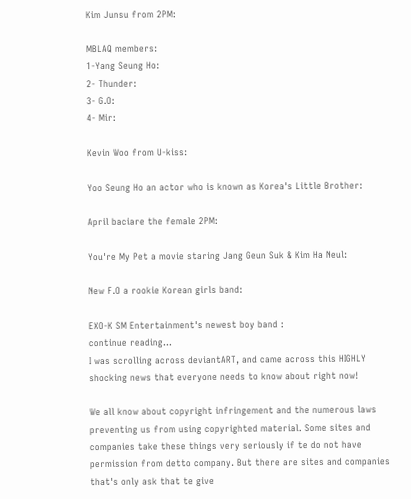Kim Junsu from 2PM:

MBLAQ members:
1-Yang Seung Ho:
2- Thunder:
3- G.O:
4- Mir:

Kevin Woo from U-kiss:

Yoo Seung Ho an actor who is known as Korea's Little Brother:

April baciare the female 2PM:

You're My Pet a movie staring Jang Geun Suk & Kim Ha Neul:

New F.O a rookie Korean girls band:

EXO-K SM Entertainment's newest boy band :
continue reading...
I was scrolling across deviantART, and came across this HIGHLY shocking news that everyone needs to know about right now!

We all know about copyright infringement and the numerous laws preventing us from using copyrighted material. Some sites and companies take these things very seriously if te do not have permission from detto company. But there are sites and companies that's only ask that te give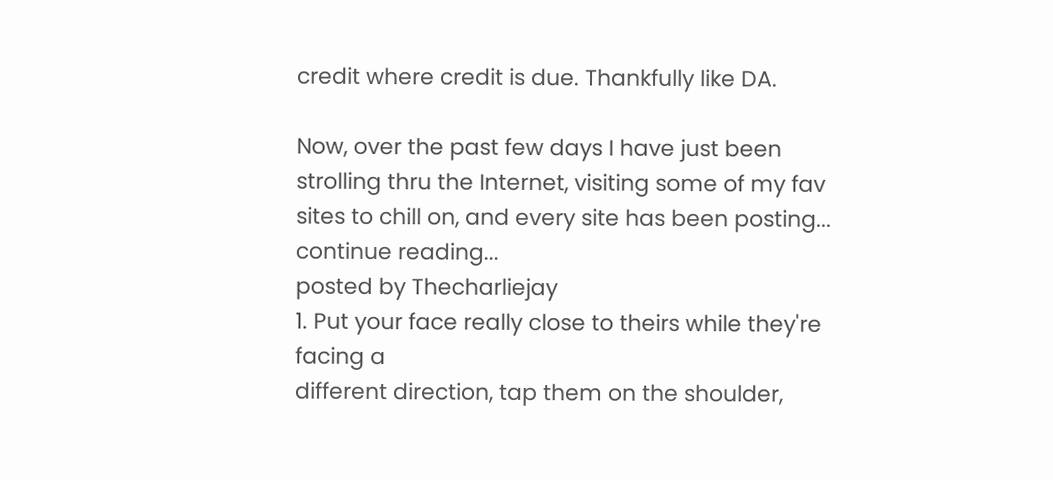credit where credit is due. Thankfully like DA.

Now, over the past few days I have just been strolling thru the Internet, visiting some of my fav sites to chill on, and every site has been posting...
continue reading...
posted by Thecharliejay
1. Put your face really close to theirs while they're facing a
different direction, tap them on the shoulder,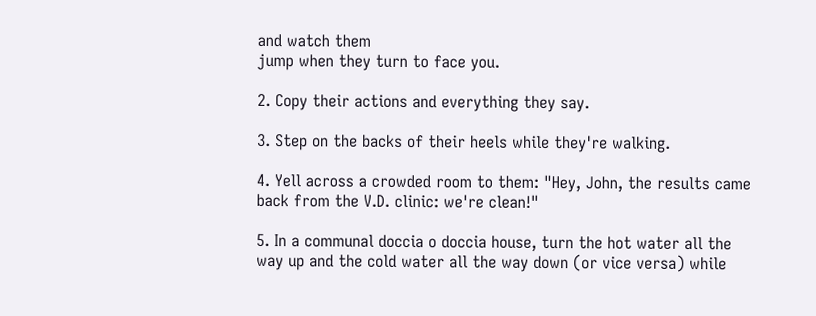and watch them
jump when they turn to face you.

2. Copy their actions and everything they say.

3. Step on the backs of their heels while they're walking.

4. Yell across a crowded room to them: "Hey, John, the results came
back from the V.D. clinic: we're clean!"

5. In a communal doccia o doccia house, turn the hot water all the
way up and the cold water all the way down (or vice versa) while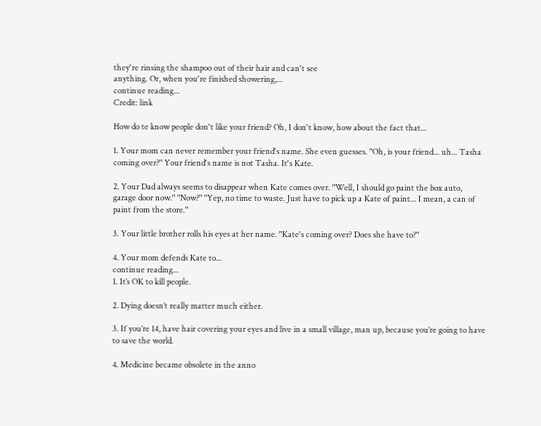they're rinsing the shampoo out of their hair and can't see
anything. Or, when you're finished showering,...
continue reading...
Credit: link

How do te know people don't like your friend? Oh, I don't know, how about the fact that...

1. Your mom can never remember your friend's name. She even guesses. "Oh, is your friend... uh... Tasha coming over?" Your friend's name is not Tasha. It's Kate.

2. Your Dad always seems to disappear when Kate comes over. "Well, I should go paint the box auto, garage door now." "Now?" "Yep, no time to waste. Just have to pick up a Kate of paint... I mean, a can of paint from the store."

3. Your little brother rolls his eyes at her name. "Kate's coming over? Does she have to?"

4. Your mom defends Kate to...
continue reading...
1. It’s OK to kill people.

2. Dying doesn’t really matter much either.

3. If you’re 14, have hair covering your eyes and live in a small village, man up, because you’re going to have to save the world.

4. Medicine became obsolete in the anno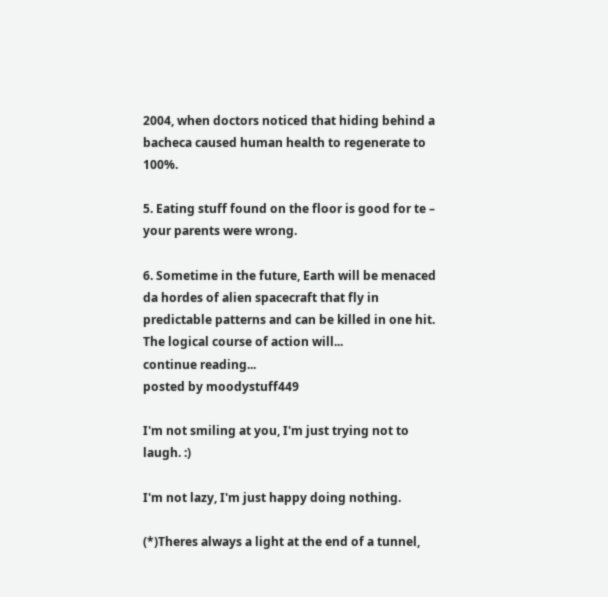2004, when doctors noticed that hiding behind a bacheca caused human health to regenerate to 100%.

5. Eating stuff found on the floor is good for te – your parents were wrong.

6. Sometime in the future, Earth will be menaced da hordes of alien spacecraft that fly in predictable patterns and can be killed in one hit. The logical course of action will...
continue reading...
posted by moodystuff449

I'm not smiling at you, I'm just trying not to laugh. :)

I'm not lazy, I'm just happy doing nothing.

(*)Theres always a light at the end of a tunnel,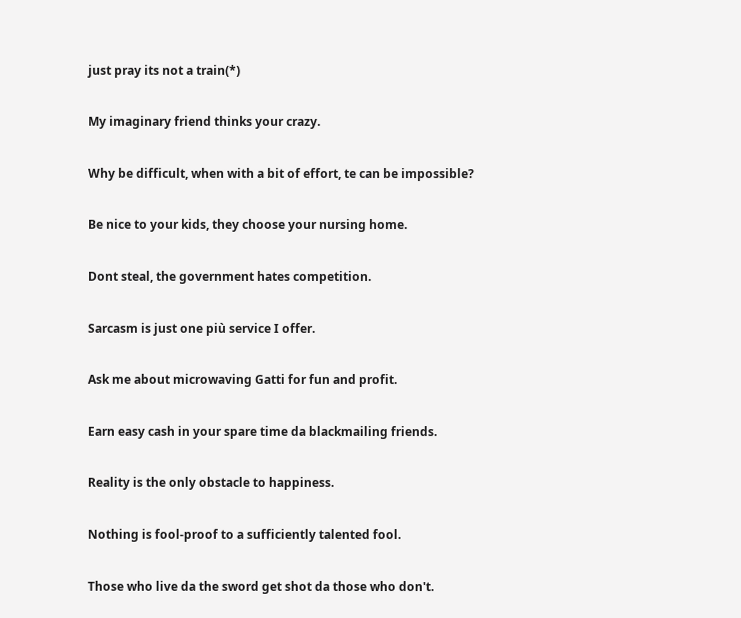just pray its not a train(*)

My imaginary friend thinks your crazy.

Why be difficult, when with a bit of effort, te can be impossible?

Be nice to your kids, they choose your nursing home.

Dont steal, the government hates competition.

Sarcasm is just one più service I offer.

Ask me about microwaving Gatti for fun and profit.

Earn easy cash in your spare time da blackmailing friends.

Reality is the only obstacle to happiness.

Nothing is fool-proof to a sufficiently talented fool.

Those who live da the sword get shot da those who don't.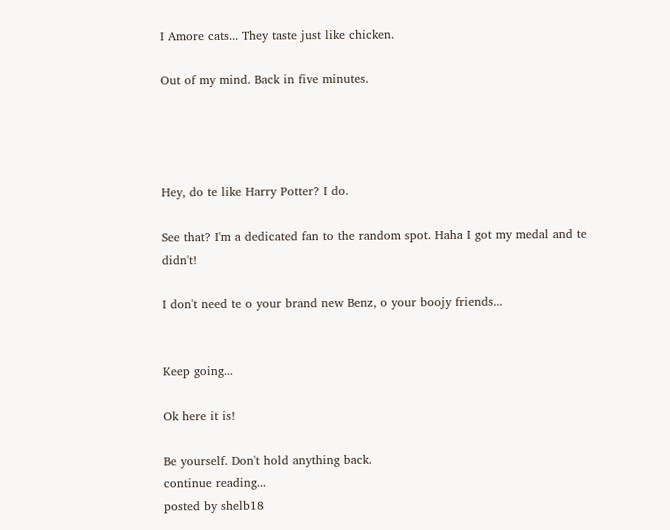I Amore cats... They taste just like chicken.

Out of my mind. Back in five minutes.




Hey, do te like Harry Potter? I do.

See that? I'm a dedicated fan to the random spot. Haha I got my medal and te didn't!

I don't need te o your brand new Benz, o your boojy friends...


Keep going...

Ok here it is!

Be yourself. Don't hold anything back.
continue reading...
posted by shelb18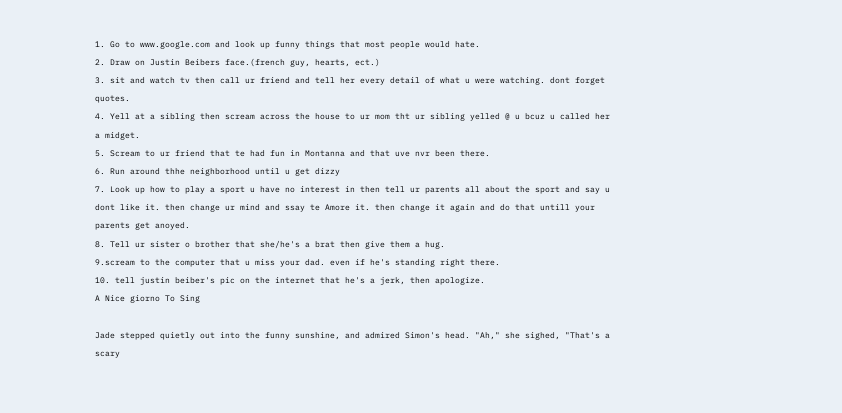1. Go to www.google.com and look up funny things that most people would hate.
2. Draw on Justin Beibers face.(french guy, hearts, ect.)
3. sit and watch tv then call ur friend and tell her every detail of what u were watching. dont forget quotes.
4. Yell at a sibling then scream across the house to ur mom tht ur sibling yelled @ u bcuz u called her a midget.
5. Scream to ur friend that te had fun in Montanna and that uve nvr been there.
6. Run around thhe neighborhood until u get dizzy
7. Look up how to play a sport u have no interest in then tell ur parents all about the sport and say u dont like it. then change ur mind and ssay te Amore it. then change it again and do that untill your parents get anoyed.
8. Tell ur sister o brother that she/he's a brat then give them a hug.
9.scream to the computer that u miss your dad. even if he's standing right there.
10. tell justin beiber's pic on the internet that he's a jerk, then apologize.
A Nice giorno To Sing

Jade stepped quietly out into the funny sunshine, and admired Simon's head. "Ah," she sighed, "That's a scary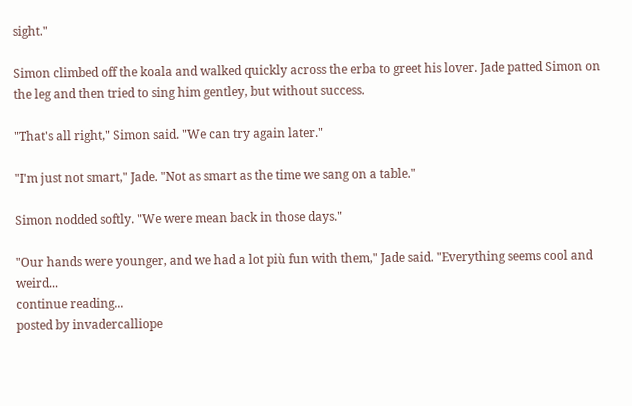sight."

Simon climbed off the koala and walked quickly across the erba to greet his lover. Jade patted Simon on the leg and then tried to sing him gentley, but without success.

"That's all right," Simon said. "We can try again later."

"I'm just not smart," Jade. "Not as smart as the time we sang on a table."

Simon nodded softly. "We were mean back in those days."

"Our hands were younger, and we had a lot più fun with them," Jade said. "Everything seems cool and weird...
continue reading...
posted by invadercalliope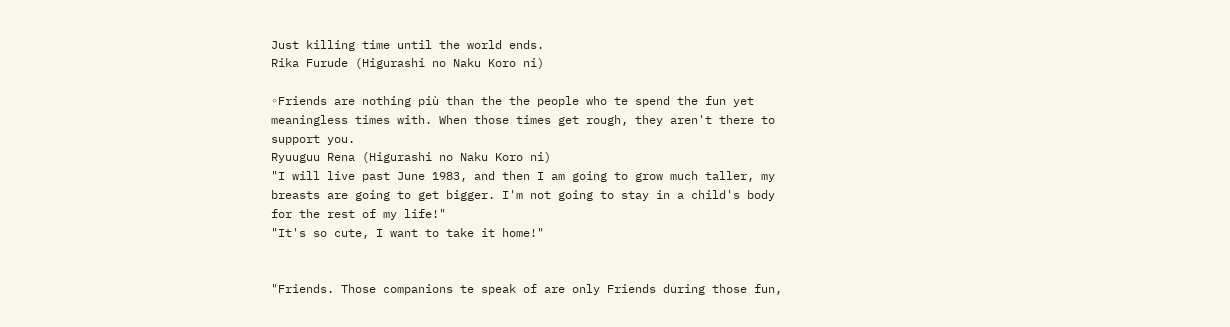Just killing time until the world ends.
Rika Furude (Higurashi no Naku Koro ni)

◦Friends are nothing più than the the people who te spend the fun yet meaningless times with. When those times get rough, they aren't there to support you.
Ryuuguu Rena (Higurashi no Naku Koro ni)
"I will live past June 1983, and then I am going to grow much taller, my breasts are going to get bigger. I'm not going to stay in a child's body for the rest of my life!"
"It's so cute, I want to take it home!"


"Friends. Those companions te speak of are only Friends during those fun,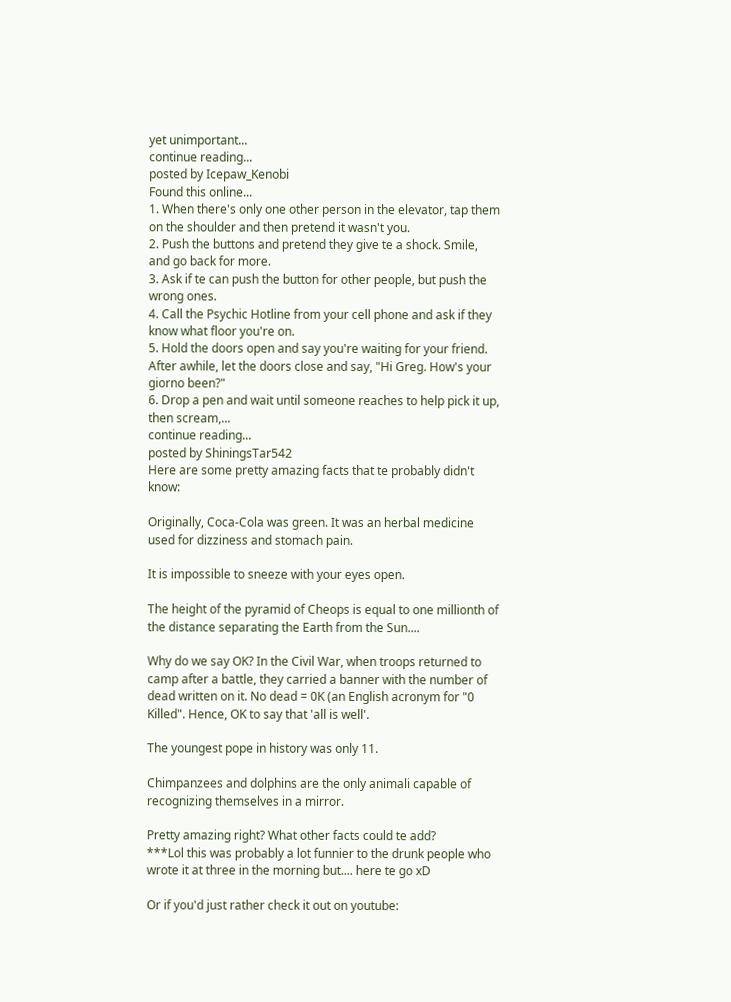yet unimportant...
continue reading...
posted by Icepaw_Kenobi
Found this online...
1. When there's only one other person in the elevator, tap them on the shoulder and then pretend it wasn't you.
2. Push the buttons and pretend they give te a shock. Smile, and go back for more.
3. Ask if te can push the button for other people, but push the wrong ones.
4. Call the Psychic Hotline from your cell phone and ask if they know what floor you're on.
5. Hold the doors open and say you're waiting for your friend. After awhile, let the doors close and say, "Hi Greg. How's your giorno been?"
6. Drop a pen and wait until someone reaches to help pick it up, then scream,...
continue reading...
posted by ShiningsTar542
Here are some pretty amazing facts that te probably didn't know:

Originally, Coca-Cola was green. It was an herbal medicine used for dizziness and stomach pain.

It is impossible to sneeze with your eyes open.

The height of the pyramid of Cheops is equal to one millionth of the distance separating the Earth from the Sun....

Why do we say OK? In the Civil War, when troops returned to camp after a battle, they carried a banner with the number of dead written on it. No dead = 0K (an English acronym for "0 Killed". Hence, OK to say that 'all is well'.

The youngest pope in history was only 11.

Chimpanzees and dolphins are the only animali capable of recognizing themselves in a mirror.

Pretty amazing right? What other facts could te add?
***Lol this was probably a lot funnier to the drunk people who wrote it at three in the morning but.... here te go xD

Or if you'd just rather check it out on youtube: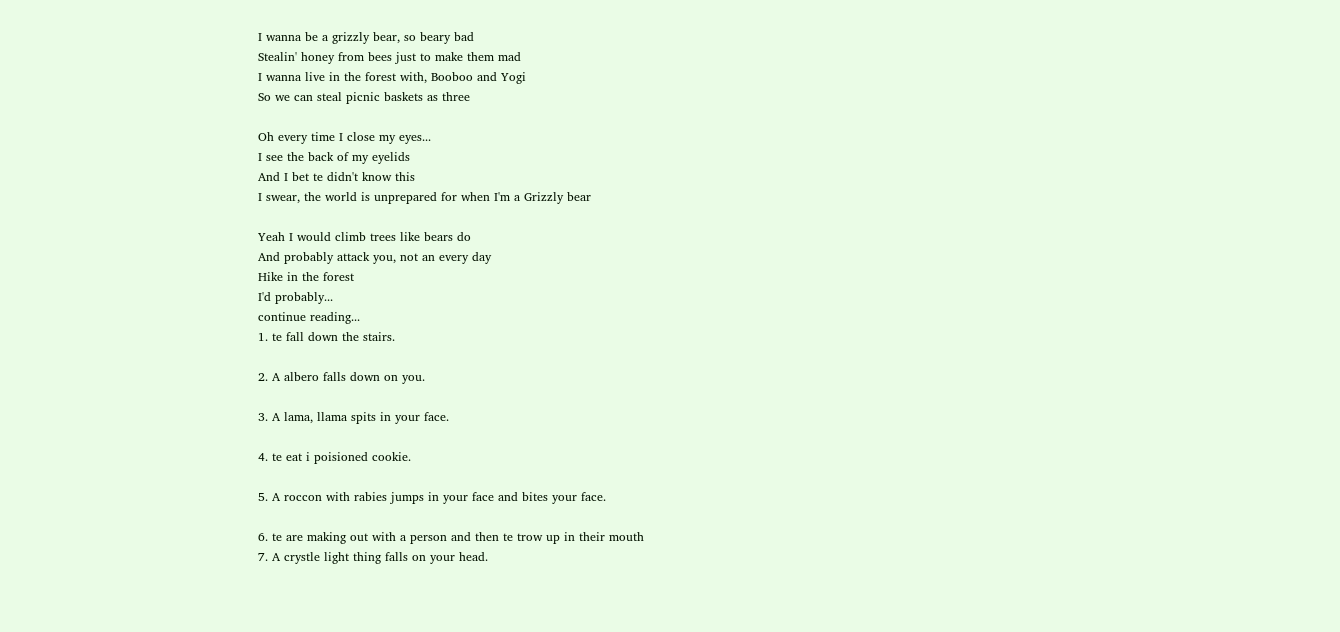I wanna be a grizzly bear, so beary bad
Stealin' honey from bees just to make them mad
I wanna live in the forest with, Booboo and Yogi
So we can steal picnic baskets as three

Oh every time I close my eyes...
I see the back of my eyelids
And I bet te didn't know this
I swear, the world is unprepared for when I'm a Grizzly bear

Yeah I would climb trees like bears do
And probably attack you, not an every day
Hike in the forest
I'd probably...
continue reading...
1. te fall down the stairs.

2. A albero falls down on you.

3. A lama, llama spits in your face.

4. te eat i poisioned cookie.

5. A roccon with rabies jumps in your face and bites your face.

6. te are making out with a person and then te trow up in their mouth
7. A crystle light thing falls on your head.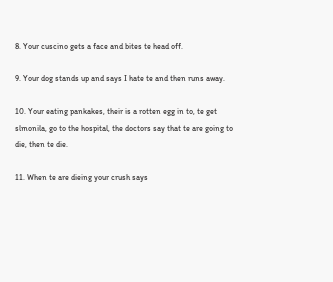8. Your cuscino gets a face and bites te head off.

9. Your dog stands up and says I hate te and then runs away.

10. Your eating pankakes, their is a rotten egg in to, te get slmonila, go to the hospital, the doctors say that te are going to die, then te die.

11. When te are dieing your crush says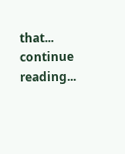that...
continue reading...